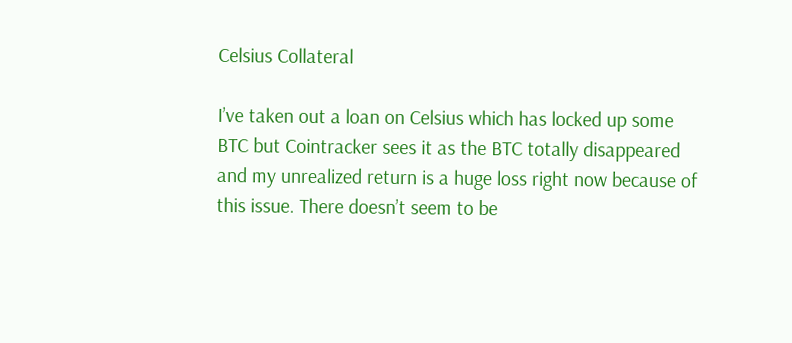Celsius Collateral

I’ve taken out a loan on Celsius which has locked up some BTC but Cointracker sees it as the BTC totally disappeared and my unrealized return is a huge loss right now because of this issue. There doesn’t seem to be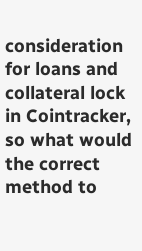consideration for loans and collateral lock in Cointracker, so what would the correct method to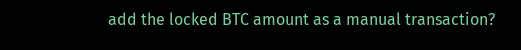add the locked BTC amount as a manual transaction?